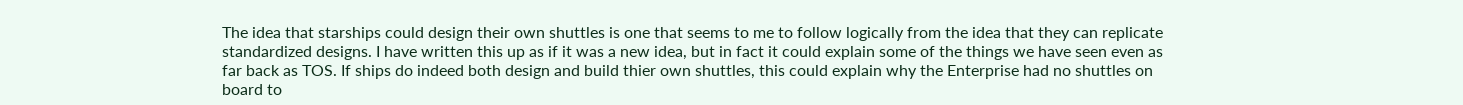The idea that starships could design their own shuttles is one that seems to me to follow logically from the idea that they can replicate standardized designs. I have written this up as if it was a new idea, but in fact it could explain some of the things we have seen even as far back as TOS. If ships do indeed both design and build thier own shuttles, this could explain why the Enterprise had no shuttles on board to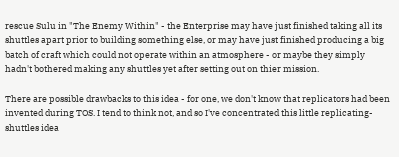rescue Sulu in "The Enemy Within" - the Enterprise may have just finished taking all its shuttles apart prior to building something else, or may have just finished producing a big batch of craft which could not operate within an atmosphere - or maybe they simply hadn't bothered making any shuttles yet after setting out on thier mission.

There are possible drawbacks to this idea - for one, we don't know that replicators had been invented during TOS. I tend to think not, and so I've concentrated this little replicating-shuttles idea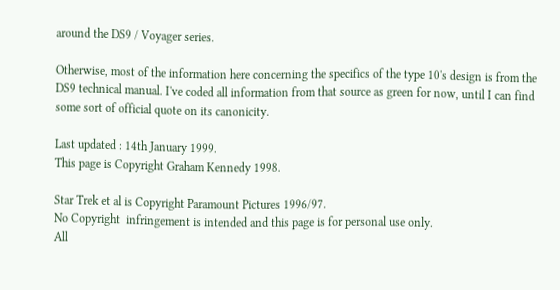around the DS9 / Voyager series.

Otherwise, most of the information here concerning the specifics of the type 10's design is from the DS9 technical manual. I've coded all information from that source as green for now, until I can find some sort of official quote on its canonicity.

Last updated : 14th January 1999.
This page is Copyright Graham Kennedy 1998.

Star Trek et al is Copyright Paramount Pictures 1996/97.
No Copyright  infringement is intended and this page is for personal use only.
All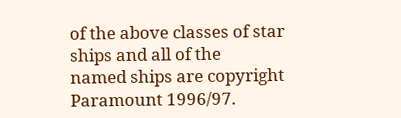of the above classes of star ships and all of the
named ships are copyright Paramount 1996/97.